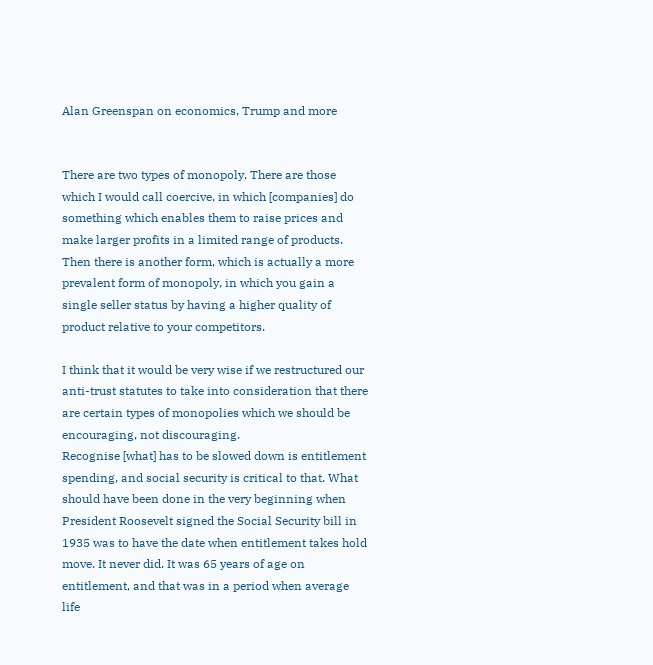Alan Greenspan on economics, Trump and more


There are two types of monopoly. There are those which I would call coercive, in which [companies] do something which enables them to raise prices and make larger profits in a limited range of products. Then there is another form, which is actually a more prevalent form of monopoly, in which you gain a single seller status by having a higher quality of product relative to your competitors.

I think that it would be very wise if we restructured our anti-trust statutes to take into consideration that there are certain types of monopolies which we should be encouraging, not discouraging.
Recognise [what] has to be slowed down is entitlement spending, and social security is critical to that. What should have been done in the very beginning when President Roosevelt signed the Social Security bill in 1935 was to have the date when entitlement takes hold move. It never did. It was 65 years of age on entitlement, and that was in a period when average life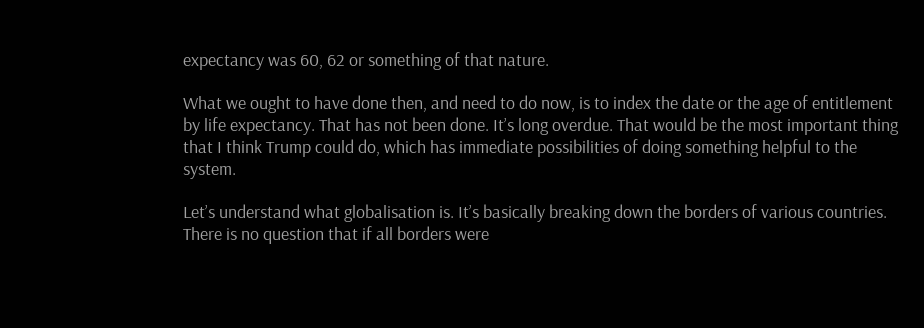expectancy was 60, 62 or something of that nature.

What we ought to have done then, and need to do now, is to index the date or the age of entitlement by life expectancy. That has not been done. It’s long overdue. That would be the most important thing that I think Trump could do, which has immediate possibilities of doing something helpful to the system.

Let’s understand what globalisation is. It’s basically breaking down the borders of various countries. There is no question that if all borders were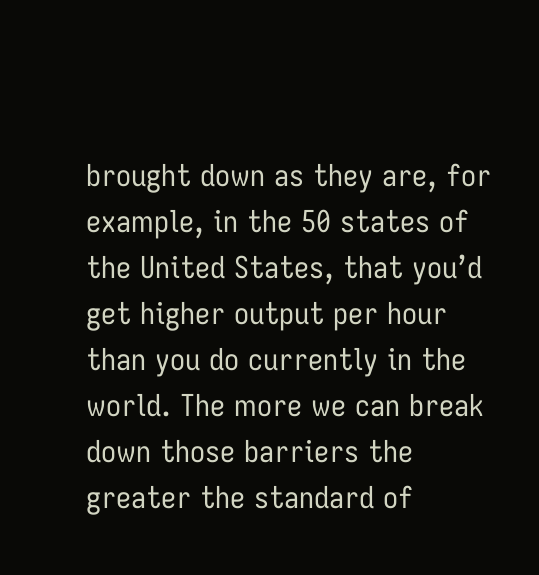brought down as they are, for example, in the 50 states of the United States, that you’d get higher output per hour than you do currently in the world. The more we can break down those barriers the greater the standard of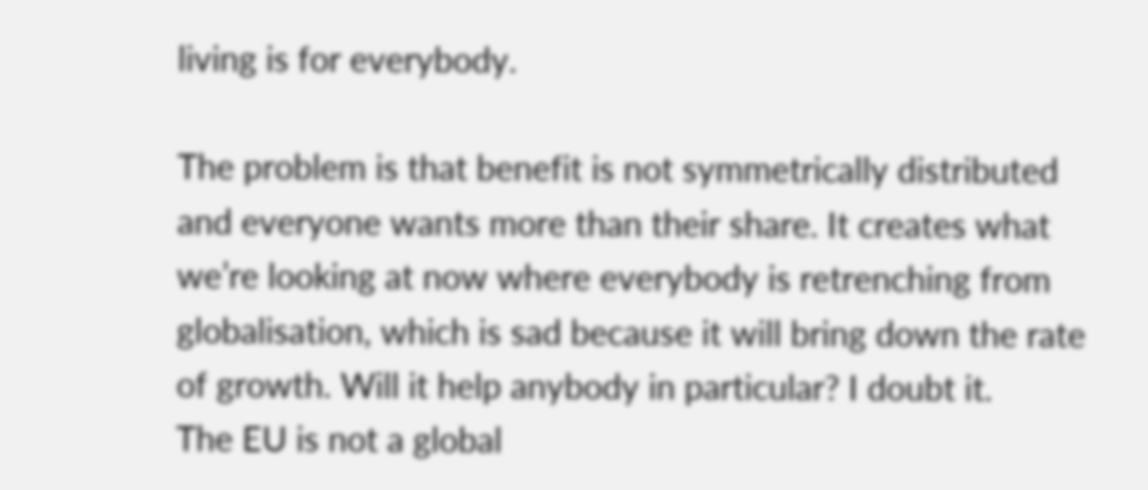living is for everybody.

The problem is that benefit is not symmetrically distributed and everyone wants more than their share. It creates what we’re looking at now where everybody is retrenching from globalisation, which is sad because it will bring down the rate of growth. Will it help anybody in particular? I doubt it.
The EU is not a global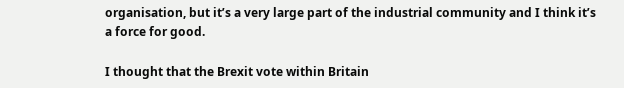organisation, but it’s a very large part of the industrial community and I think it’s a force for good.

I thought that the Brexit vote within Britain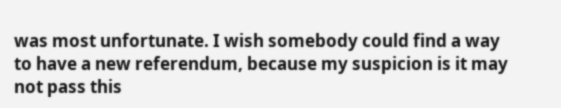was most unfortunate. I wish somebody could find a way to have a new referendum, because my suspicion is it may not pass this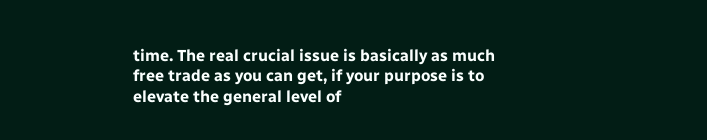time. The real crucial issue is basically as much free trade as you can get, if your purpose is to elevate the general level of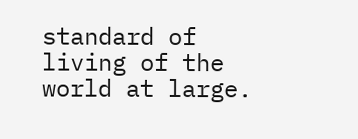standard of living of the world at large.